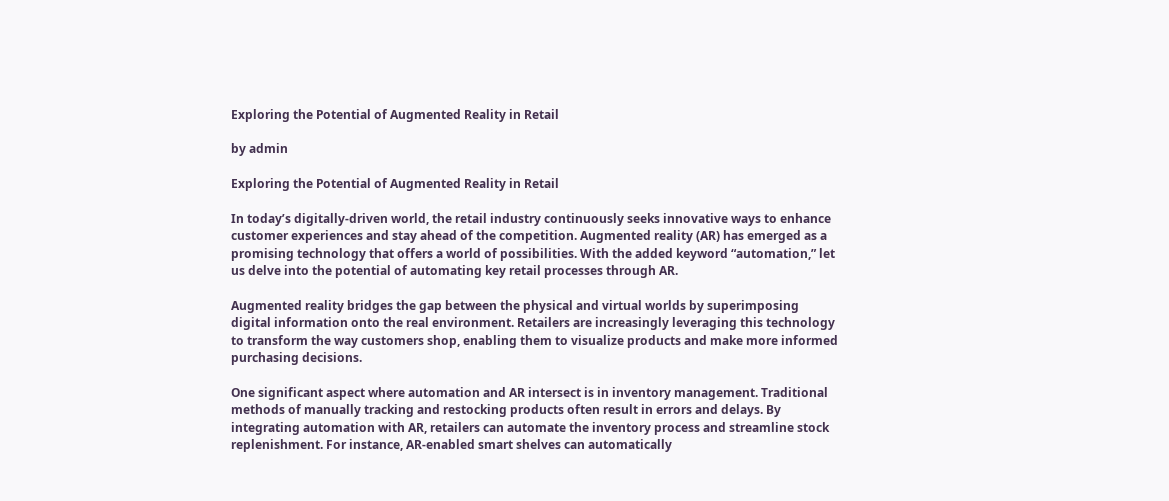Exploring the Potential of Augmented Reality in Retail

by admin

Exploring the Potential of Augmented Reality in Retail

In today’s digitally-driven world, the retail industry continuously seeks innovative ways to enhance customer experiences and stay ahead of the competition. Augmented reality (AR) has emerged as a promising technology that offers a world of possibilities. With the added keyword “automation,” let us delve into the potential of automating key retail processes through AR.

Augmented reality bridges the gap between the physical and virtual worlds by superimposing digital information onto the real environment. Retailers are increasingly leveraging this technology to transform the way customers shop, enabling them to visualize products and make more informed purchasing decisions.

One significant aspect where automation and AR intersect is in inventory management. Traditional methods of manually tracking and restocking products often result in errors and delays. By integrating automation with AR, retailers can automate the inventory process and streamline stock replenishment. For instance, AR-enabled smart shelves can automatically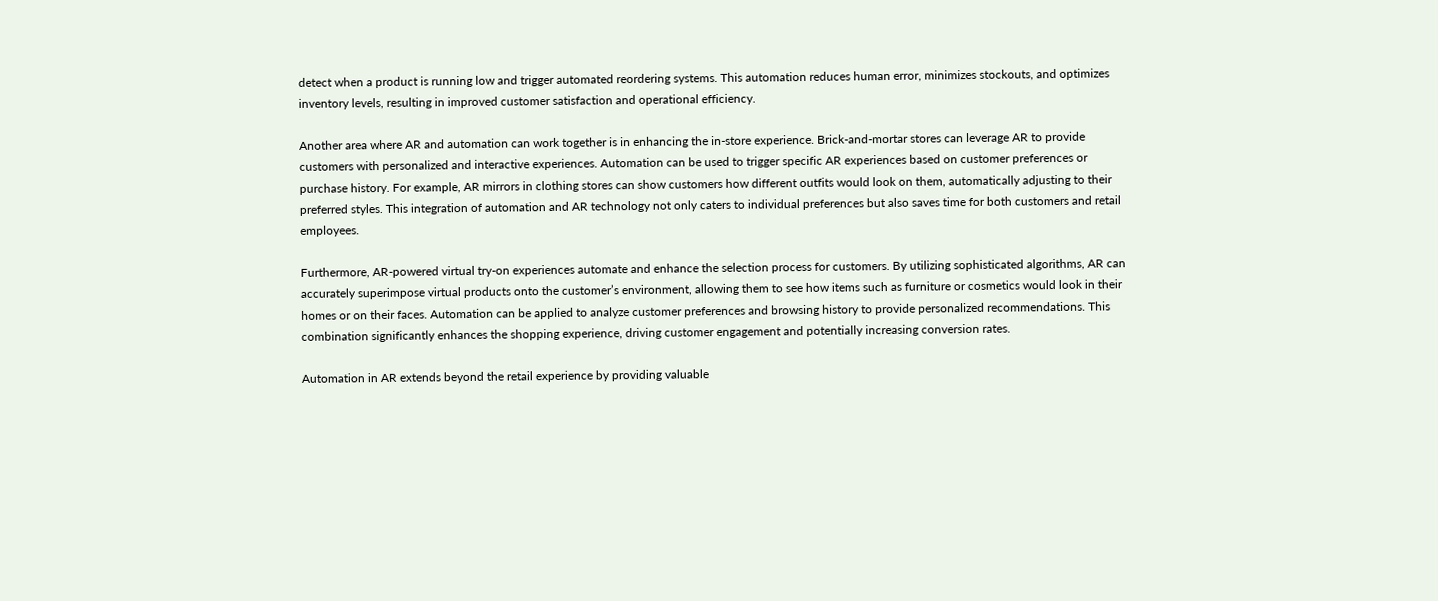detect when a product is running low and trigger automated reordering systems. This automation reduces human error, minimizes stockouts, and optimizes inventory levels, resulting in improved customer satisfaction and operational efficiency.

Another area where AR and automation can work together is in enhancing the in-store experience. Brick-and-mortar stores can leverage AR to provide customers with personalized and interactive experiences. Automation can be used to trigger specific AR experiences based on customer preferences or purchase history. For example, AR mirrors in clothing stores can show customers how different outfits would look on them, automatically adjusting to their preferred styles. This integration of automation and AR technology not only caters to individual preferences but also saves time for both customers and retail employees.

Furthermore, AR-powered virtual try-on experiences automate and enhance the selection process for customers. By utilizing sophisticated algorithms, AR can accurately superimpose virtual products onto the customer’s environment, allowing them to see how items such as furniture or cosmetics would look in their homes or on their faces. Automation can be applied to analyze customer preferences and browsing history to provide personalized recommendations. This combination significantly enhances the shopping experience, driving customer engagement and potentially increasing conversion rates.

Automation in AR extends beyond the retail experience by providing valuable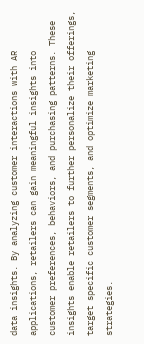data insights. By analyzing customer interactions with AR applications, retailers can gain meaningful insights into customer preferences, behaviors, and purchasing patterns. These insights enable retailers to further personalize their offerings, target specific customer segments, and optimize marketing strategies.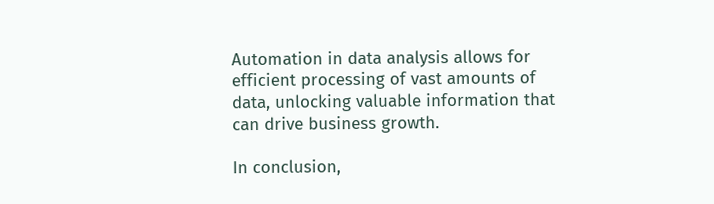Automation in data analysis allows for efficient processing of vast amounts of data, unlocking valuable information that can drive business growth.

In conclusion,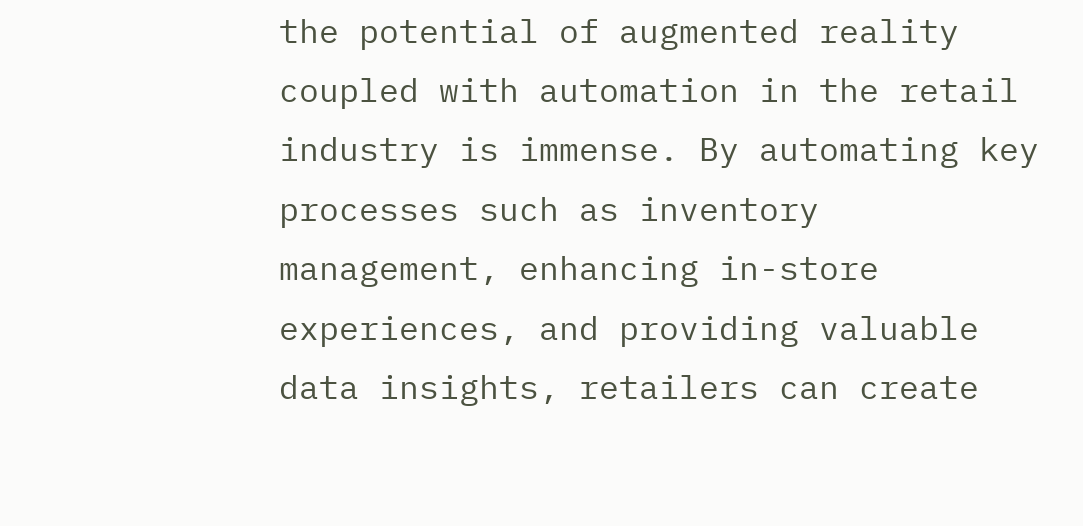the potential of augmented reality coupled with automation in the retail industry is immense. By automating key processes such as inventory management, enhancing in-store experiences, and providing valuable data insights, retailers can create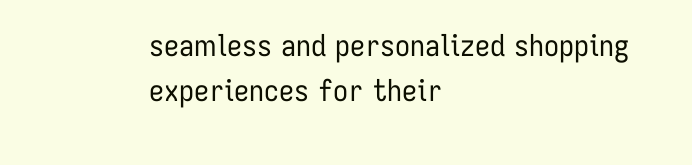seamless and personalized shopping experiences for their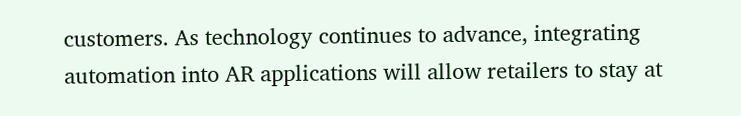customers. As technology continues to advance, integrating automation into AR applications will allow retailers to stay at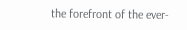the forefront of the ever-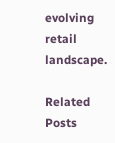evolving retail landscape.

Related Posts